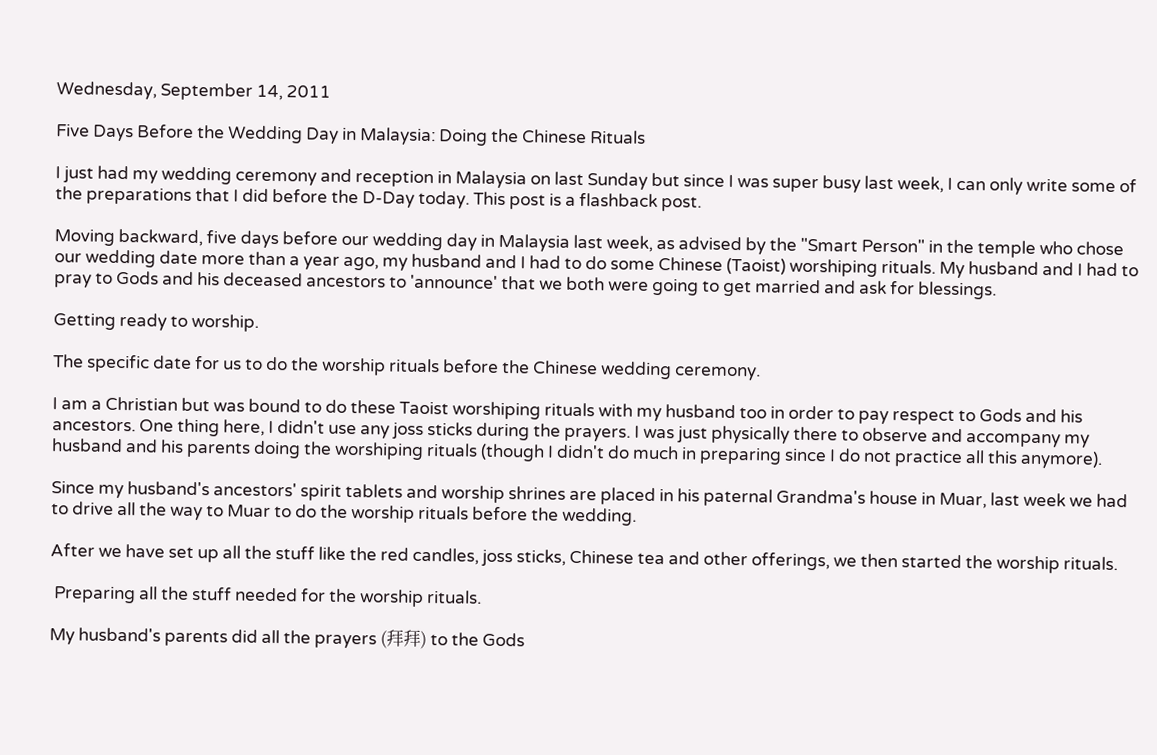Wednesday, September 14, 2011

Five Days Before the Wedding Day in Malaysia: Doing the Chinese Rituals

I just had my wedding ceremony and reception in Malaysia on last Sunday but since I was super busy last week, I can only write some of the preparations that I did before the D-Day today. This post is a flashback post.

Moving backward, five days before our wedding day in Malaysia last week, as advised by the "Smart Person" in the temple who chose our wedding date more than a year ago, my husband and I had to do some Chinese (Taoist) worshiping rituals. My husband and I had to pray to Gods and his deceased ancestors to 'announce' that we both were going to get married and ask for blessings.

Getting ready to worship.

The specific date for us to do the worship rituals before the Chinese wedding ceremony.

I am a Christian but was bound to do these Taoist worshiping rituals with my husband too in order to pay respect to Gods and his ancestors. One thing here, I didn't use any joss sticks during the prayers. I was just physically there to observe and accompany my husband and his parents doing the worshiping rituals (though I didn't do much in preparing since I do not practice all this anymore).

Since my husband's ancestors' spirit tablets and worship shrines are placed in his paternal Grandma's house in Muar, last week we had to drive all the way to Muar to do the worship rituals before the wedding.

After we have set up all the stuff like the red candles, joss sticks, Chinese tea and other offerings, we then started the worship rituals.

 Preparing all the stuff needed for the worship rituals.

My husband's parents did all the prayers (拜拜) to the Gods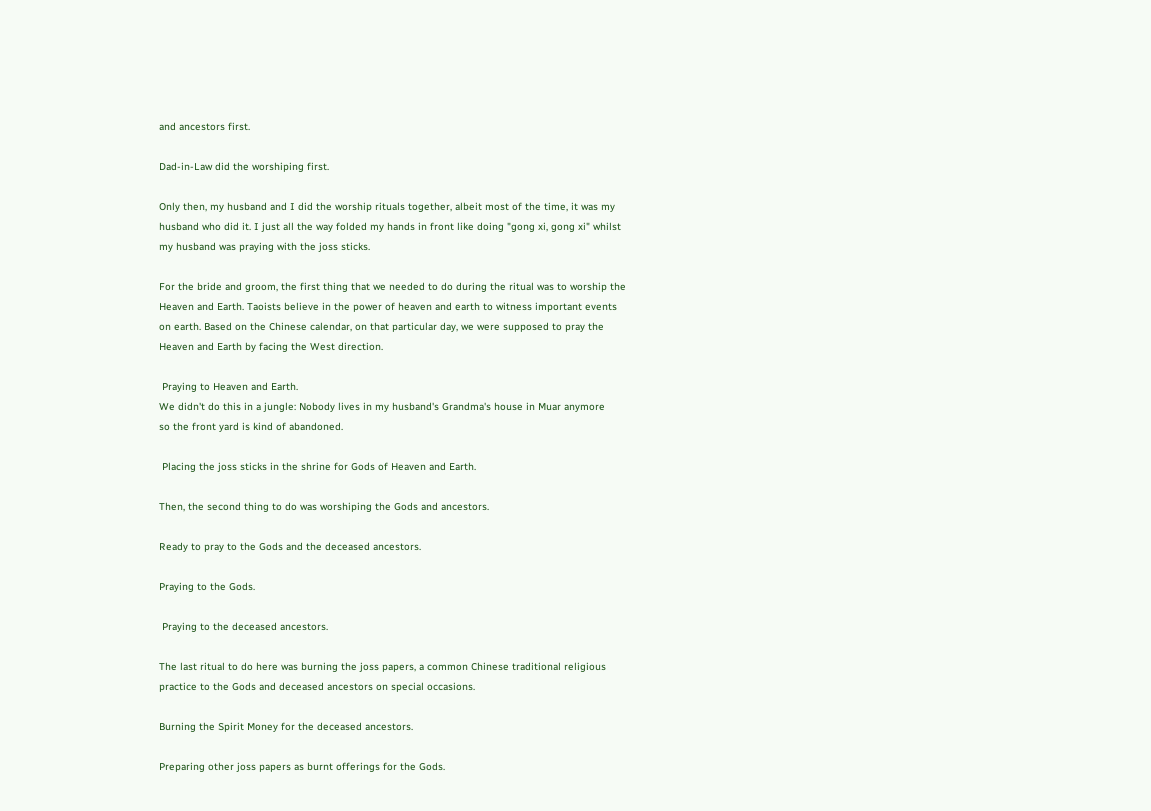and ancestors first.

Dad-in-Law did the worshiping first.

Only then, my husband and I did the worship rituals together, albeit most of the time, it was my husband who did it. I just all the way folded my hands in front like doing "gong xi, gong xi" whilst my husband was praying with the joss sticks.

For the bride and groom, the first thing that we needed to do during the ritual was to worship the Heaven and Earth. Taoists believe in the power of heaven and earth to witness important events on earth. Based on the Chinese calendar, on that particular day, we were supposed to pray the Heaven and Earth by facing the West direction.

 Praying to Heaven and Earth.
We didn't do this in a jungle: Nobody lives in my husband's Grandma's house in Muar anymore
so the front yard is kind of abandoned.

 Placing the joss sticks in the shrine for Gods of Heaven and Earth.

Then, the second thing to do was worshiping the Gods and ancestors.

Ready to pray to the Gods and the deceased ancestors.

Praying to the Gods.

 Praying to the deceased ancestors.

The last ritual to do here was burning the joss papers, a common Chinese traditional religious practice to the Gods and deceased ancestors on special occasions.

Burning the Spirit Money for the deceased ancestors.

Preparing other joss papers as burnt offerings for the Gods.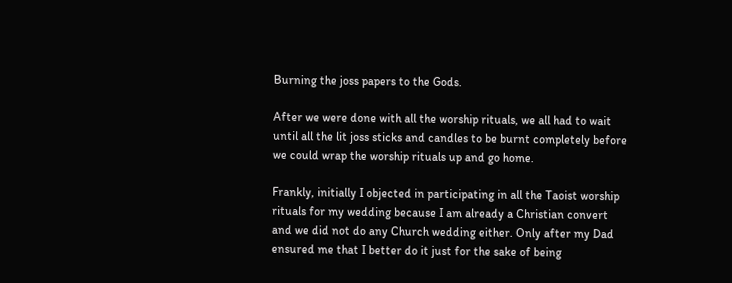Burning the joss papers to the Gods.

After we were done with all the worship rituals, we all had to wait until all the lit joss sticks and candles to be burnt completely before we could wrap the worship rituals up and go home.

Frankly, initially I objected in participating in all the Taoist worship rituals for my wedding because I am already a Christian convert and we did not do any Church wedding either. Only after my Dad ensured me that I better do it just for the sake of being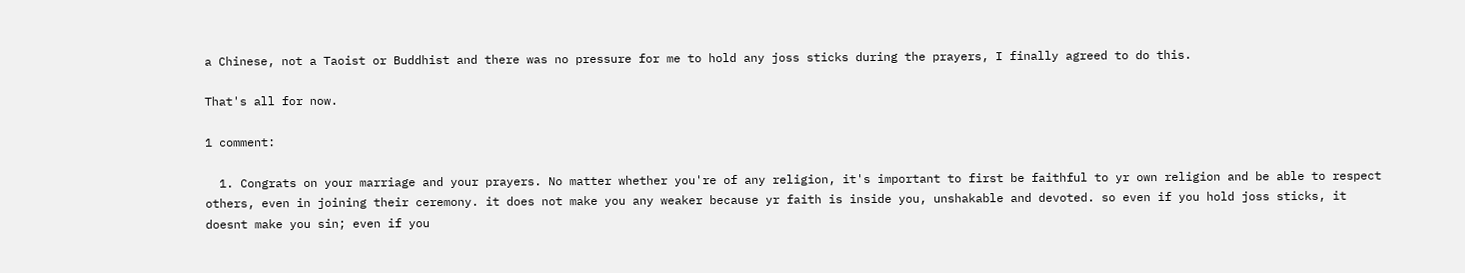a Chinese, not a Taoist or Buddhist and there was no pressure for me to hold any joss sticks during the prayers, I finally agreed to do this.

That's all for now.

1 comment:

  1. Congrats on your marriage and your prayers. No matter whether you're of any religion, it's important to first be faithful to yr own religion and be able to respect others, even in joining their ceremony. it does not make you any weaker because yr faith is inside you, unshakable and devoted. so even if you hold joss sticks, it doesnt make you sin; even if you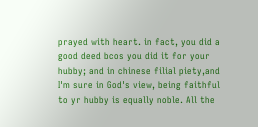prayed with heart. in fact, you did a good deed bcos you did it for your hubby; and in chinese filial piety,and I'm sure in God's view, being faithful to yr hubby is equally noble. All the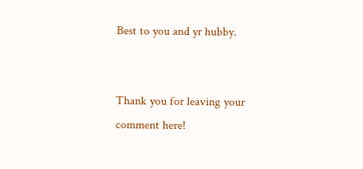Best to you and yr hubby.


Thank you for leaving your comment here!